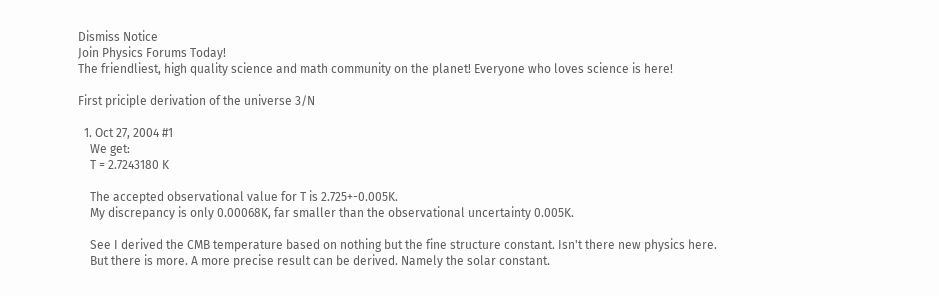Dismiss Notice
Join Physics Forums Today!
The friendliest, high quality science and math community on the planet! Everyone who loves science is here!

First priciple derivation of the universe 3/N

  1. Oct 27, 2004 #1
    We get:
    T = 2.7243180 K

    The accepted observational value for T is 2.725+-0.005K.
    My discrepancy is only 0.00068K, far smaller than the observational uncertainty 0.005K.

    See I derived the CMB temperature based on nothing but the fine structure constant. Isn't there new physics here.
    But there is more. A more precise result can be derived. Namely the solar constant.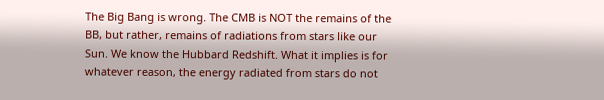The Big Bang is wrong. The CMB is NOT the remains of the BB, but rather, remains of radiations from stars like our Sun. We know the Hubbard Redshift. What it implies is for whatever reason, the energy radiated from stars do not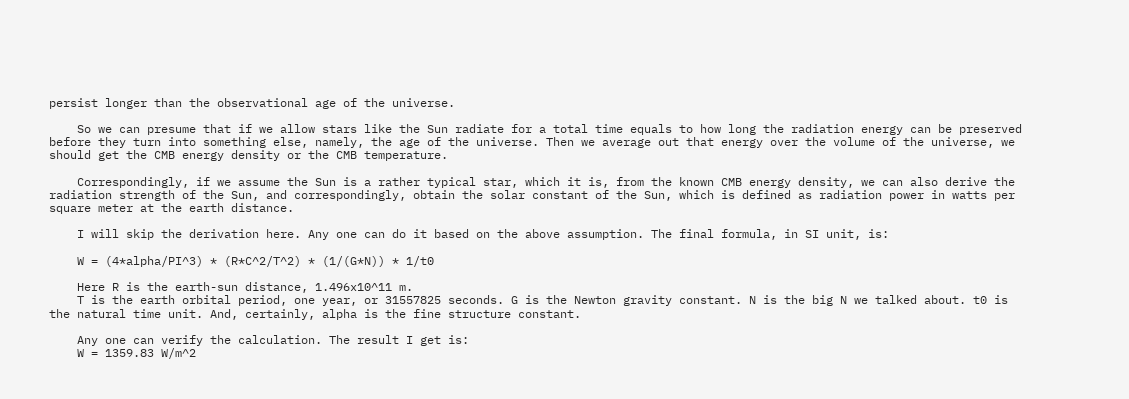persist longer than the observational age of the universe.

    So we can presume that if we allow stars like the Sun radiate for a total time equals to how long the radiation energy can be preserved before they turn into something else, namely, the age of the universe. Then we average out that energy over the volume of the universe, we should get the CMB energy density or the CMB temperature.

    Correspondingly, if we assume the Sun is a rather typical star, which it is, from the known CMB energy density, we can also derive the radiation strength of the Sun, and correspondingly, obtain the solar constant of the Sun, which is defined as radiation power in watts per square meter at the earth distance.

    I will skip the derivation here. Any one can do it based on the above assumption. The final formula, in SI unit, is:

    W = (4*alpha/PI^3) * (R*C^2/T^2) * (1/(G*N)) * 1/t0

    Here R is the earth-sun distance, 1.496x10^11 m.
    T is the earth orbital period, one year, or 31557825 seconds. G is the Newton gravity constant. N is the big N we talked about. t0 is the natural time unit. And, certainly, alpha is the fine structure constant.

    Any one can verify the calculation. The result I get is:
    W = 1359.83 W/m^2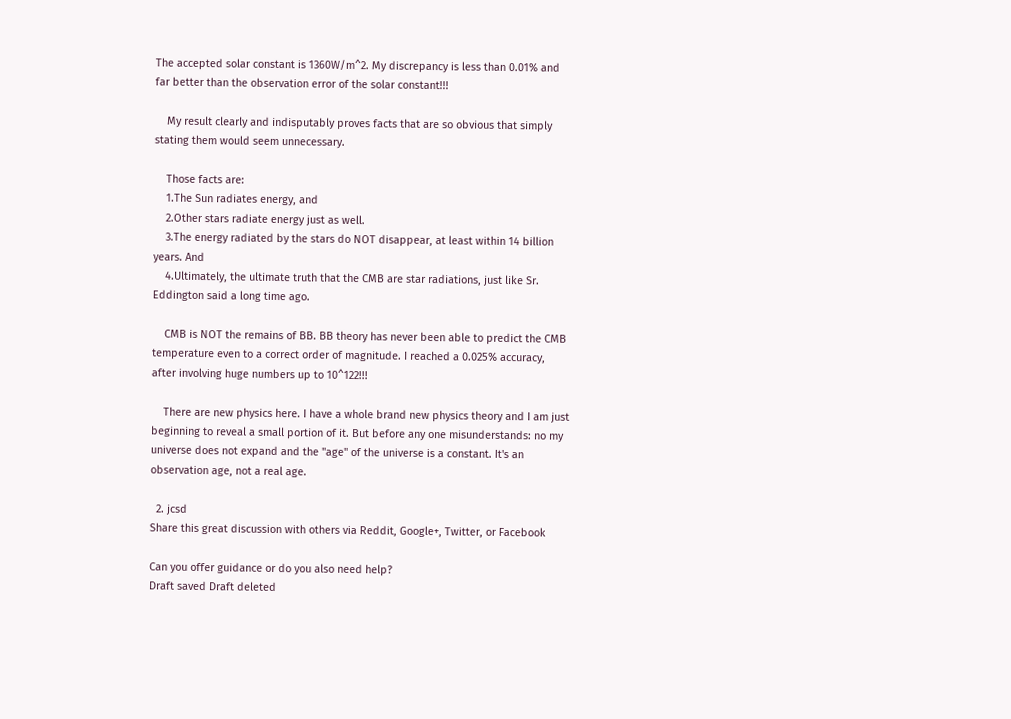The accepted solar constant is 1360W/m^2. My discrepancy is less than 0.01% and far better than the observation error of the solar constant!!!

    My result clearly and indisputably proves facts that are so obvious that simply stating them would seem unnecessary.

    Those facts are:
    1.The Sun radiates energy, and
    2.Other stars radiate energy just as well.
    3.The energy radiated by the stars do NOT disappear, at least within 14 billion years. And
    4.Ultimately, the ultimate truth that the CMB are star radiations, just like Sr. Eddington said a long time ago.

    CMB is NOT the remains of BB. BB theory has never been able to predict the CMB temperature even to a correct order of magnitude. I reached a 0.025% accuracy, after involving huge numbers up to 10^122!!!

    There are new physics here. I have a whole brand new physics theory and I am just beginning to reveal a small portion of it. But before any one misunderstands: no my universe does not expand and the "age" of the universe is a constant. It's an observation age, not a real age.

  2. jcsd
Share this great discussion with others via Reddit, Google+, Twitter, or Facebook

Can you offer guidance or do you also need help?
Draft saved Draft deleted